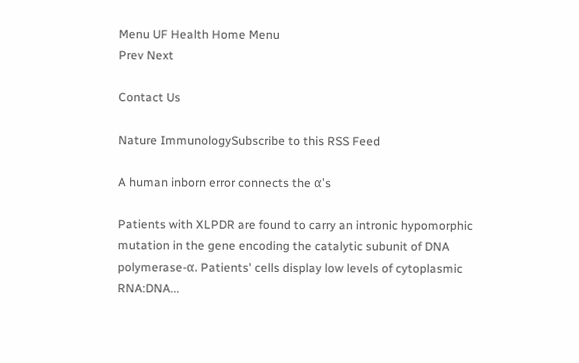Menu UF Health Home Menu
Prev Next

Contact Us

Nature ImmunologySubscribe to this RSS Feed

A human inborn error connects the α's

Patients with XLPDR are found to carry an intronic hypomorphic mutation in the gene encoding the catalytic subunit of DNA polymerase-α. Patients' cells display low levels of cytoplasmic RNA:DNA...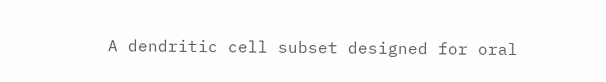A dendritic cell subset designed for oral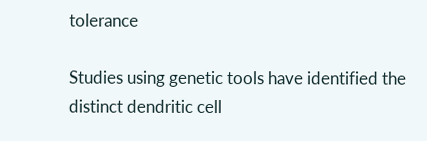tolerance

Studies using genetic tools have identified the distinct dendritic cell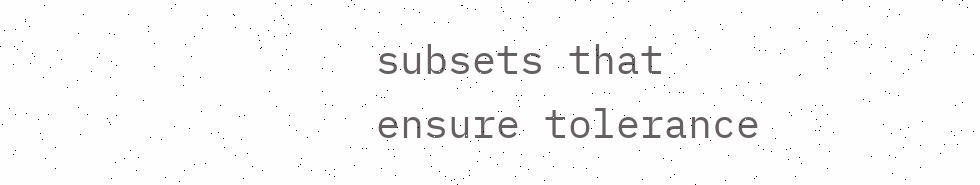subsets that ensure tolerance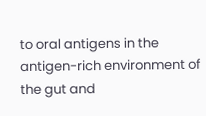to oral antigens in the antigen-rich environment of the gut and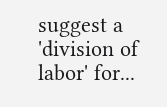suggest a 'division of labor' for...